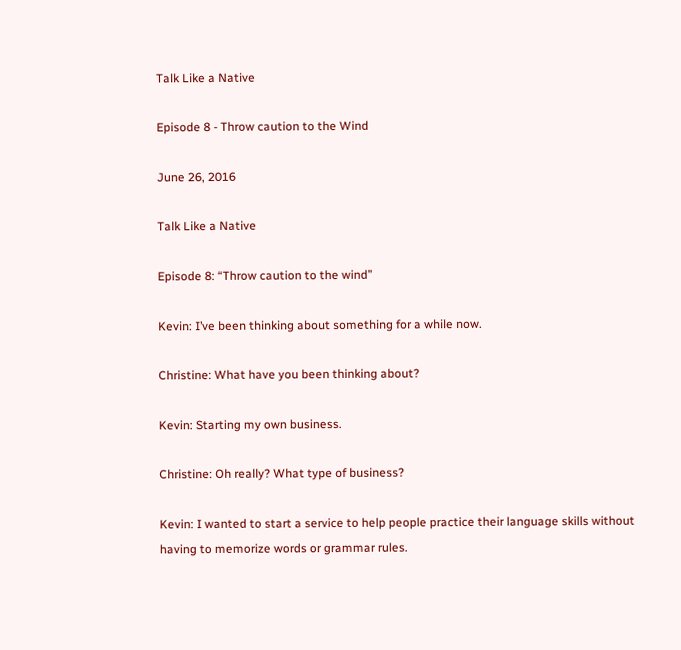Talk Like a Native

Episode 8 - Throw caution to the Wind

June 26, 2016

Talk Like a Native

Episode 8: “Throw caution to the wind”

Kevin: I’ve been thinking about something for a while now.

Christine: What have you been thinking about?

Kevin: Starting my own business.

Christine: Oh really? What type of business?

Kevin: I wanted to start a service to help people practice their language skills without having to memorize words or grammar rules.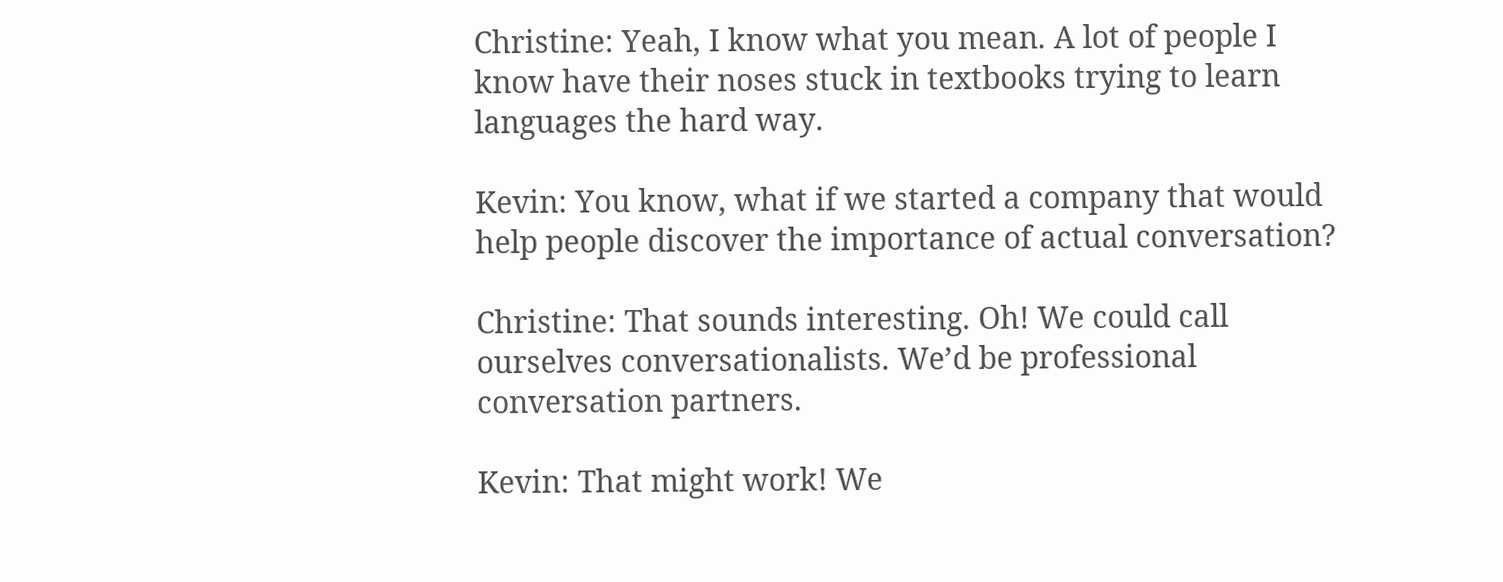Christine: Yeah, I know what you mean. A lot of people I know have their noses stuck in textbooks trying to learn languages the hard way.

Kevin: You know, what if we started a company that would help people discover the importance of actual conversation?

Christine: That sounds interesting. Oh! We could call ourselves conversationalists. We’d be professional conversation partners.

Kevin: That might work! We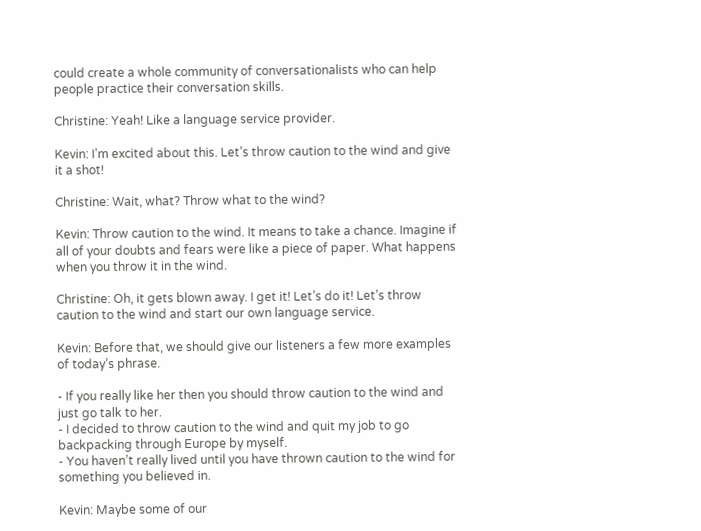could create a whole community of conversationalists who can help people practice their conversation skills.

Christine: Yeah! Like a language service provider.

Kevin: I’m excited about this. Let’s throw caution to the wind and give it a shot!

Christine: Wait, what? Throw what to the wind?

Kevin: Throw caution to the wind. It means to take a chance. Imagine if all of your doubts and fears were like a piece of paper. What happens when you throw it in the wind.

Christine: Oh, it gets blown away. I get it! Let’s do it! Let’s throw caution to the wind and start our own language service.

Kevin: Before that, we should give our listeners a few more examples of today’s phrase.

- If you really like her then you should throw caution to the wind and just go talk to her.
- I decided to throw caution to the wind and quit my job to go backpacking through Europe by myself.
- You haven’t really lived until you have thrown caution to the wind for something you believed in.

Kevin: Maybe some of our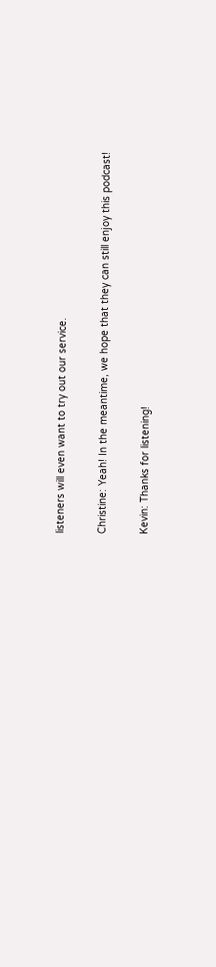listeners will even want to try out our service.

Christine: Yeah! In the meantime, we hope that they can still enjoy this podcast!

Kevin: Thanks for listening!